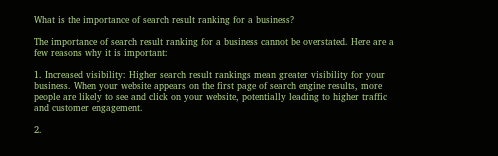What is the importance of search result ranking for a business?

The importance of search result ranking for a business cannot be overstated. Here are a few reasons why it is important:

1. Increased visibility: Higher search result rankings mean greater visibility for your business. When your website appears on the first page of search engine results, more people are likely to see and click on your website, potentially leading to higher traffic and customer engagement.

2.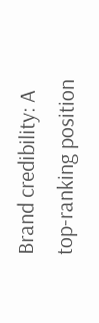Brand credibility: A top-ranking position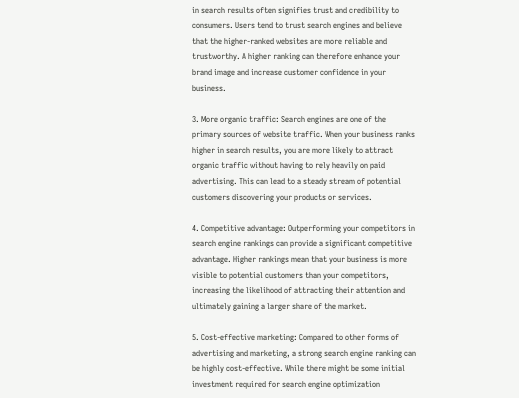in search results often signifies trust and credibility to consumers. Users tend to trust search engines and believe that the higher-ranked websites are more reliable and trustworthy. A higher ranking can therefore enhance your brand image and increase customer confidence in your business.

3. More organic traffic: Search engines are one of the primary sources of website traffic. When your business ranks higher in search results, you are more likely to attract organic traffic without having to rely heavily on paid advertising. This can lead to a steady stream of potential customers discovering your products or services.

4. Competitive advantage: Outperforming your competitors in search engine rankings can provide a significant competitive advantage. Higher rankings mean that your business is more visible to potential customers than your competitors, increasing the likelihood of attracting their attention and ultimately gaining a larger share of the market.

5. Cost-effective marketing: Compared to other forms of advertising and marketing, a strong search engine ranking can be highly cost-effective. While there might be some initial investment required for search engine optimization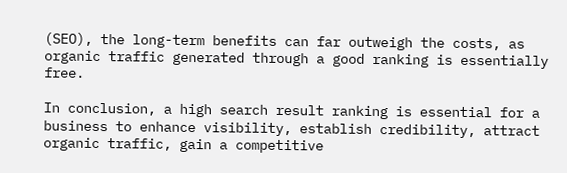(SEO), the long-term benefits can far outweigh the costs, as organic traffic generated through a good ranking is essentially free.

In conclusion, a high search result ranking is essential for a business to enhance visibility, establish credibility, attract organic traffic, gain a competitive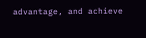advantage, and achieve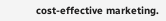cost-effective marketing.